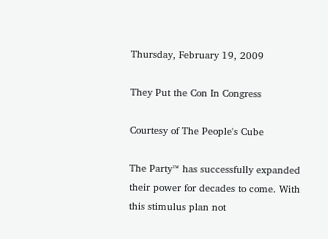Thursday, February 19, 2009

They Put the Con In Congress

Courtesy of The People's Cube

The Party™ has successfully expanded their power for decades to come. With this stimulus plan not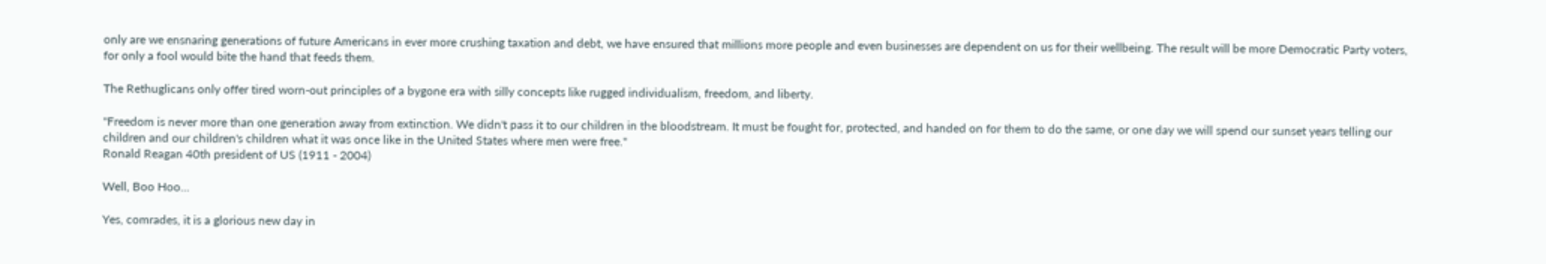only are we ensnaring generations of future Americans in ever more crushing taxation and debt, we have ensured that millions more people and even businesses are dependent on us for their wellbeing. The result will be more Democratic Party voters, for only a fool would bite the hand that feeds them.

The Rethuglicans only offer tired worn-out principles of a bygone era with silly concepts like rugged individualism, freedom, and liberty.

"Freedom is never more than one generation away from extinction. We didn't pass it to our children in the bloodstream. It must be fought for, protected, and handed on for them to do the same, or one day we will spend our sunset years telling our children and our children's children what it was once like in the United States where men were free."
Ronald Reagan 40th president of US (1911 - 2004)

Well, Boo Hoo...

Yes, comrades, it is a glorious new day in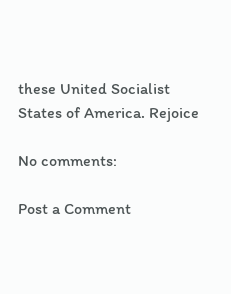these United Socialist States of America. Rejoice

No comments:

Post a Comment